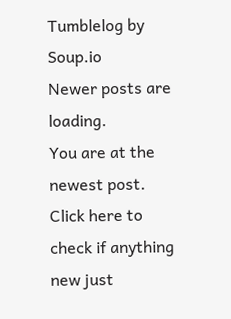Tumblelog by Soup.io
Newer posts are loading.
You are at the newest post.
Click here to check if anything new just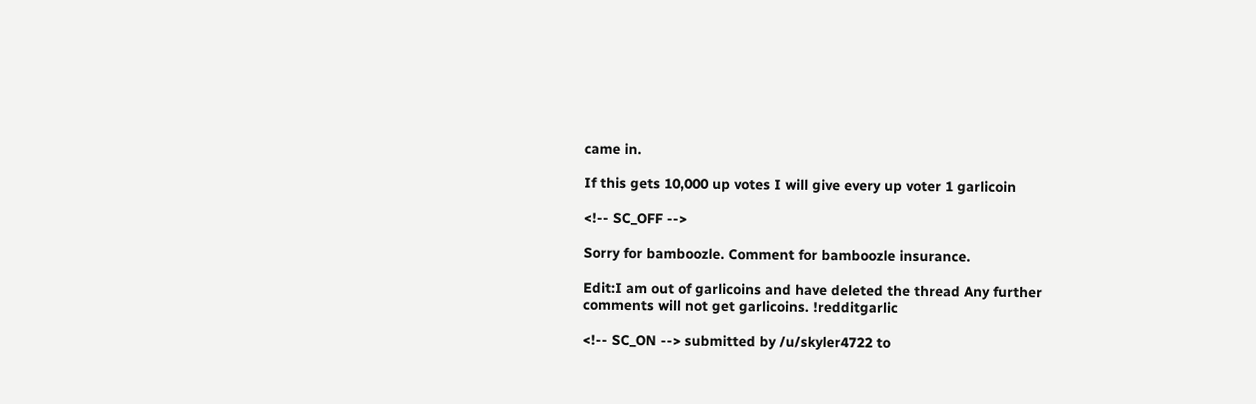came in.

If this gets 10,000 up votes I will give every up voter 1 garlicoin

<!-- SC_OFF -->

Sorry for bamboozle. Comment for bamboozle insurance.

Edit:I am out of garlicoins and have deleted the thread Any further comments will not get garlicoins. !redditgarlic

<!-- SC_ON --> submitted by /u/skyler4722 to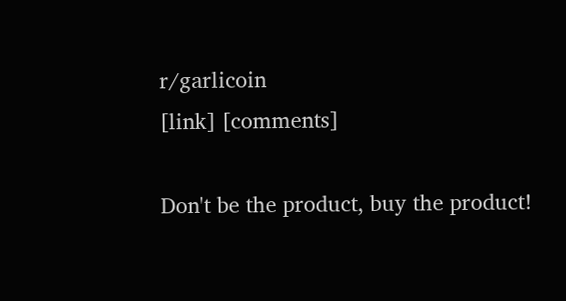r/garlicoin
[link] [comments]

Don't be the product, buy the product!